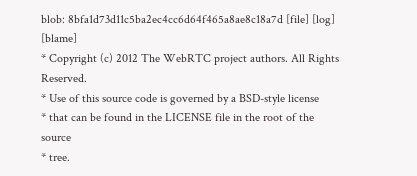blob: 8bfa1d73d11c5ba2ec4cc6d64f465a8ae8c18a7d [file] [log] [blame]
* Copyright (c) 2012 The WebRTC project authors. All Rights Reserved.
* Use of this source code is governed by a BSD-style license
* that can be found in the LICENSE file in the root of the source
* tree.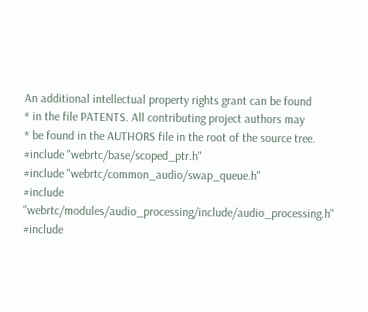An additional intellectual property rights grant can be found
* in the file PATENTS. All contributing project authors may
* be found in the AUTHORS file in the root of the source tree.
#include "webrtc/base/scoped_ptr.h"
#include "webrtc/common_audio/swap_queue.h"
#include "webrtc/modules/audio_processing/include/audio_processing.h"
#include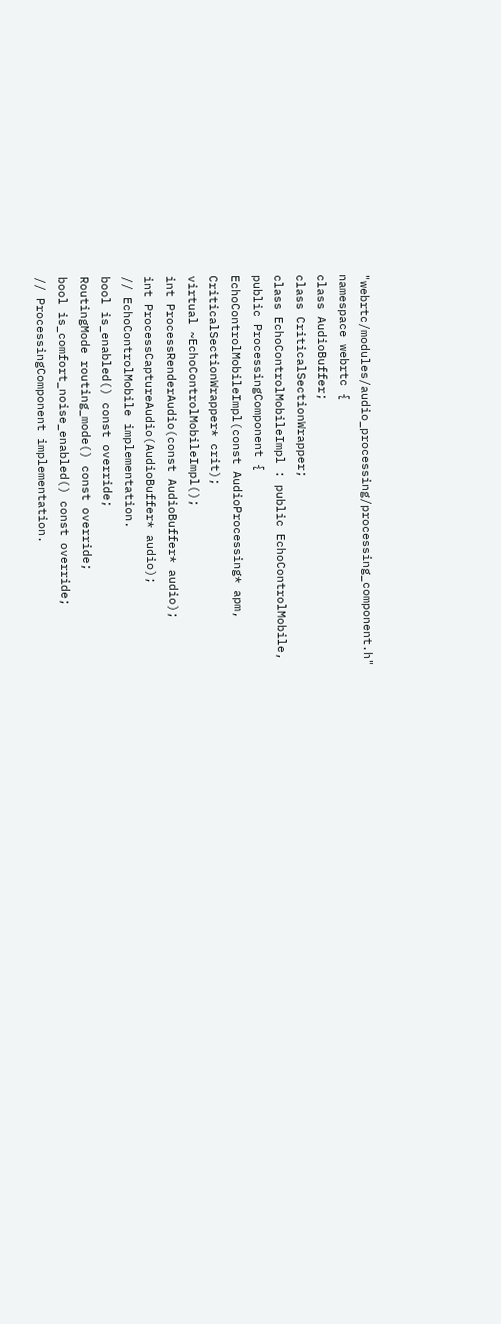"webrtc/modules/audio_processing/processing_component.h"
namespace webrtc {
class AudioBuffer;
class CriticalSectionWrapper;
class EchoControlMobileImpl : public EchoControlMobile,
public ProcessingComponent {
EchoControlMobileImpl(const AudioProcessing* apm,
CriticalSectionWrapper* crit);
virtual ~EchoControlMobileImpl();
int ProcessRenderAudio(const AudioBuffer* audio);
int ProcessCaptureAudio(AudioBuffer* audio);
// EchoControlMobile implementation.
bool is_enabled() const override;
RoutingMode routing_mode() const override;
bool is_comfort_noise_enabled() const override;
// ProcessingComponent implementation.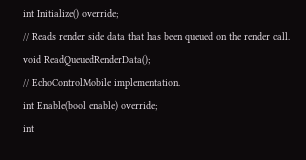int Initialize() override;
// Reads render side data that has been queued on the render call.
void ReadQueuedRenderData();
// EchoControlMobile implementation.
int Enable(bool enable) override;
int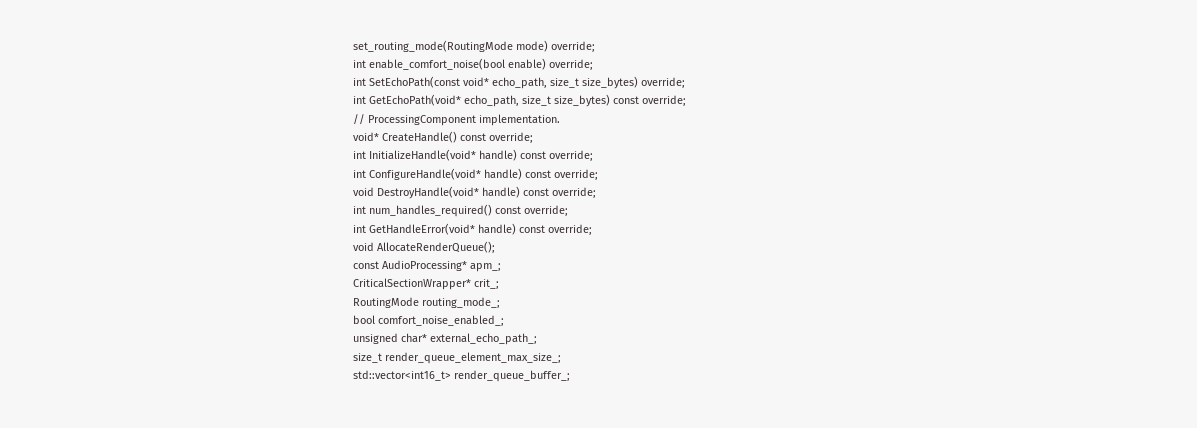set_routing_mode(RoutingMode mode) override;
int enable_comfort_noise(bool enable) override;
int SetEchoPath(const void* echo_path, size_t size_bytes) override;
int GetEchoPath(void* echo_path, size_t size_bytes) const override;
// ProcessingComponent implementation.
void* CreateHandle() const override;
int InitializeHandle(void* handle) const override;
int ConfigureHandle(void* handle) const override;
void DestroyHandle(void* handle) const override;
int num_handles_required() const override;
int GetHandleError(void* handle) const override;
void AllocateRenderQueue();
const AudioProcessing* apm_;
CriticalSectionWrapper* crit_;
RoutingMode routing_mode_;
bool comfort_noise_enabled_;
unsigned char* external_echo_path_;
size_t render_queue_element_max_size_;
std::vector<int16_t> render_queue_buffer_;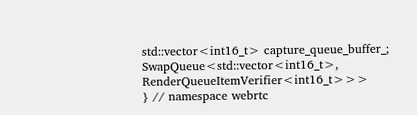std::vector<int16_t> capture_queue_buffer_;
SwapQueue<std::vector<int16_t>, RenderQueueItemVerifier<int16_t>>>
} // namespace webrtc